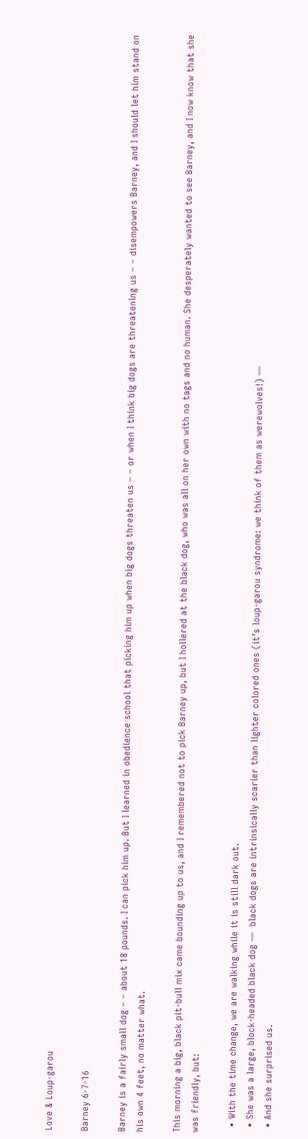Love & Loup-garou

Barney 6-7-16

Barney is a fairly small dog – – about 18 pounds. I can pick him up. But I learned in obedience school that picking him up when big dogs threaten us – – or when I think big dogs are threatening us – – disempowers Barney, and I should let him stand on his own 4 feet, no matter what.

This morning a big, black pit-bull mix came bounding up to us, and I remembered not to pick Barney up, but I hollered at the black dog, who was all on her own with no tags and no human. She desperately wanted to see Barney, and I now know that she was friendly, but:

  • With the time change, we are walking while it is still dark out.
  • She was a large, block-headed black dog —  black dogs are intrinsically scarier than lighter colored ones (it’s loup-garou syndrome: we think of them as werewolves!) —
  • And she surprised us.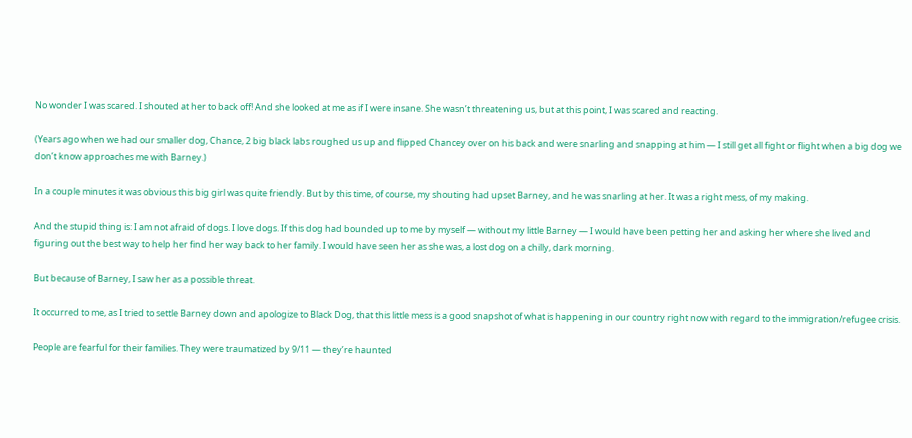No wonder I was scared. I shouted at her to back off! And she looked at me as if I were insane. She wasn’t threatening us, but at this point, I was scared and reacting.

(Years ago when we had our smaller dog, Chance, 2 big black labs roughed us up and flipped Chancey over on his back and were snarling and snapping at him — I still get all fight or flight when a big dog we don’t know approaches me with Barney.)

In a couple minutes it was obvious this big girl was quite friendly. But by this time, of course, my shouting had upset Barney, and he was snarling at her. It was a right mess, of my making.

And the stupid thing is: I am not afraid of dogs. I love dogs. If this dog had bounded up to me by myself — without my little Barney — I would have been petting her and asking her where she lived and figuring out the best way to help her find her way back to her family. I would have seen her as she was, a lost dog on a chilly, dark morning.

But because of Barney, I saw her as a possible threat.

It occurred to me, as I tried to settle Barney down and apologize to Black Dog, that this little mess is a good snapshot of what is happening in our country right now with regard to the immigration/refugee crisis.

People are fearful for their families. They were traumatized by 9/11 — they’re haunted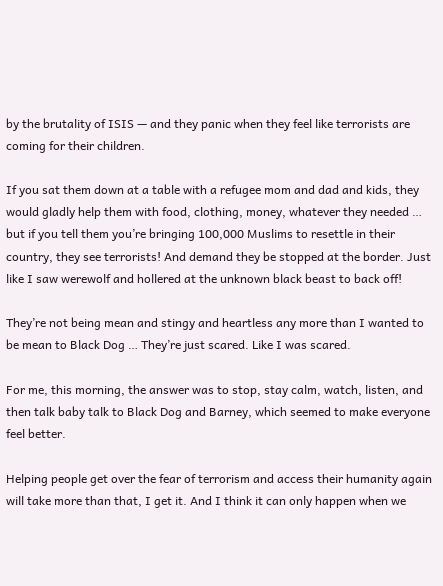by the brutality of ISIS — and they panic when they feel like terrorists are coming for their children.

If you sat them down at a table with a refugee mom and dad and kids, they would gladly help them with food, clothing, money, whatever they needed … but if you tell them you’re bringing 100,000 Muslims to resettle in their country, they see terrorists! And demand they be stopped at the border. Just like I saw werewolf and hollered at the unknown black beast to back off!

They’re not being mean and stingy and heartless any more than I wanted to be mean to Black Dog … They’re just scared. Like I was scared.

For me, this morning, the answer was to stop, stay calm, watch, listen, and then talk baby talk to Black Dog and Barney, which seemed to make everyone feel better.

Helping people get over the fear of terrorism and access their humanity again will take more than that, I get it. And I think it can only happen when we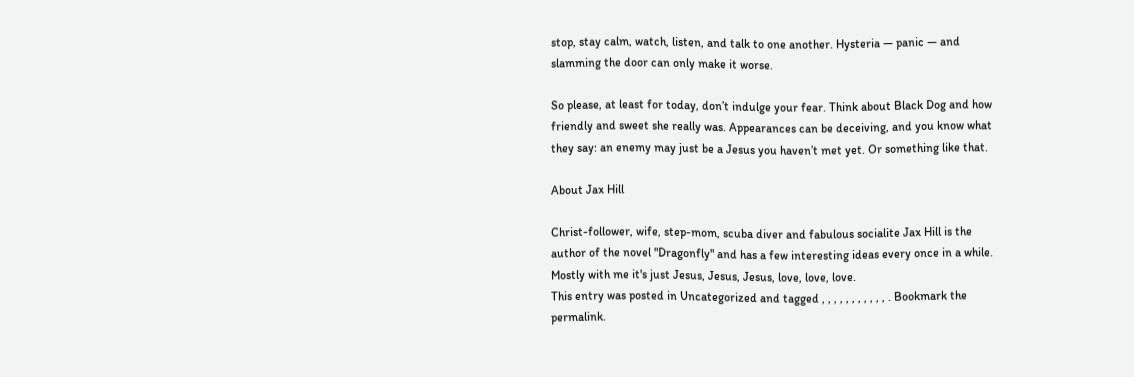stop, stay calm, watch, listen, and talk to one another. Hysteria — panic — and slamming the door can only make it worse.

So please, at least for today, don’t indulge your fear. Think about Black Dog and how friendly and sweet she really was. Appearances can be deceiving, and you know what they say: an enemy may just be a Jesus you haven’t met yet. Or something like that.

About Jax Hill

Christ-follower, wife, step-mom, scuba diver and fabulous socialite Jax Hill is the author of the novel "Dragonfly" and has a few interesting ideas every once in a while. Mostly with me it's just Jesus, Jesus, Jesus, love, love, love.
This entry was posted in Uncategorized and tagged , , , , , , , , , , , . Bookmark the permalink.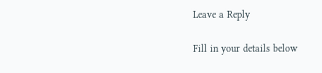Leave a Reply

Fill in your details below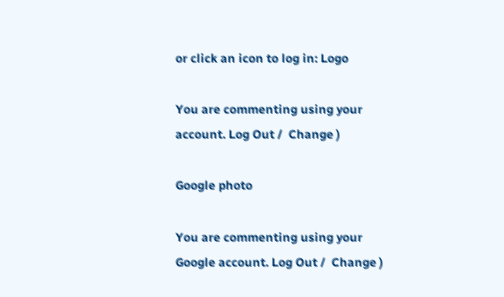or click an icon to log in: Logo

You are commenting using your account. Log Out /  Change )

Google photo

You are commenting using your Google account. Log Out /  Change )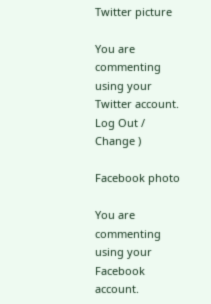Twitter picture

You are commenting using your Twitter account. Log Out /  Change )

Facebook photo

You are commenting using your Facebook account.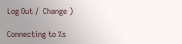Log Out /  Change )

Connecting to %s